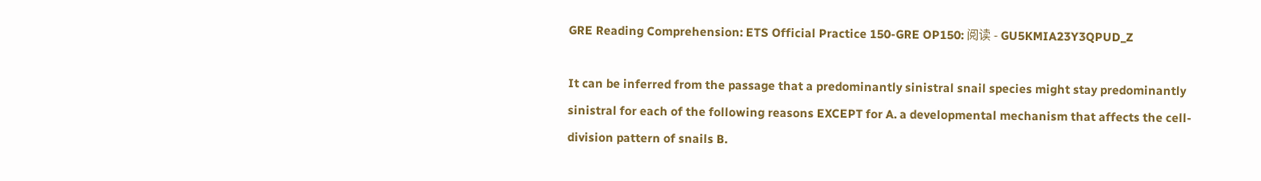GRE Reading Comprehension: ETS Official Practice 150-GRE OP150: 阅读 - GU5KMIA23Y3QPUD_Z

It can be inferred from the passage that a predominantly sinistral snail species might stay predominantly sinistral for each of the following reasons EXCEPT for A. a developmental mechanism that affects the cell-division pattern of snails B.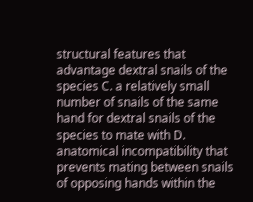structural features that advantage dextral snails of the species C. a relatively small number of snails of the same hand for dextral snails of the species to mate with D. anatomical incompatibility that prevents mating between snails of opposing hands within the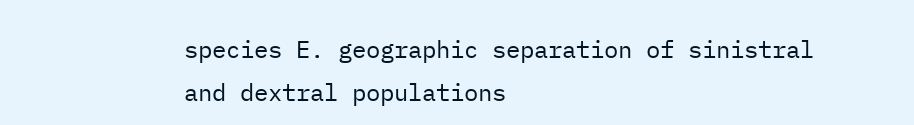species E. geographic separation of sinistral and dextral populations